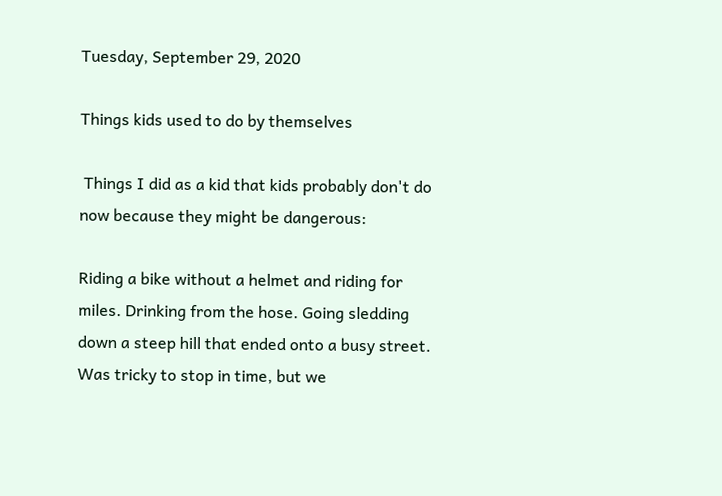Tuesday, September 29, 2020

Things kids used to do by themselves

 Things I did as a kid that kids probably don't do now because they might be dangerous:

Riding a bike without a helmet and riding for miles. Drinking from the hose. Going sledding down a steep hill that ended onto a busy street. Was tricky to stop in time, but we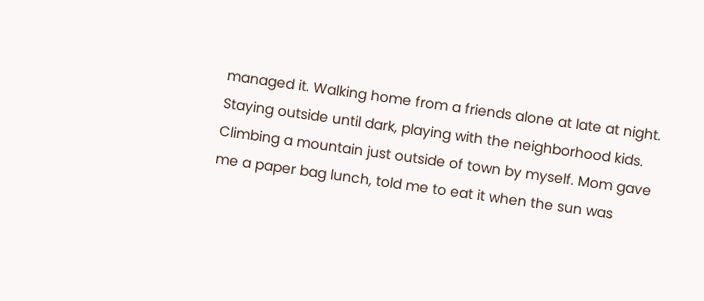managed it. Walking home from a friends alone at late at night. Staying outside until dark, playing with the neighborhood kids. Climbing a mountain just outside of town by myself. Mom gave me a paper bag lunch, told me to eat it when the sun was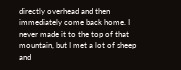directly overhead and then immediately come back home. I never made it to the top of that mountain, but I met a lot of sheep and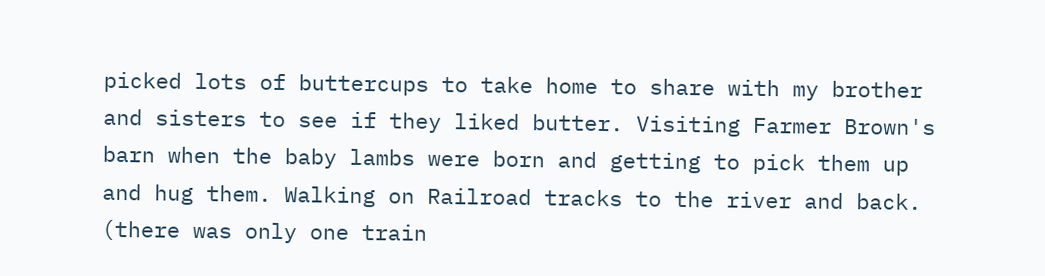picked lots of buttercups to take home to share with my brother and sisters to see if they liked butter. Visiting Farmer Brown's barn when the baby lambs were born and getting to pick them up and hug them. Walking on Railroad tracks to the river and back. (there was only one train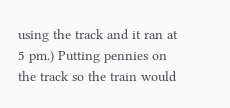using the track and it ran at 5 pm.) Putting pennies on the track so the train would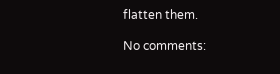flatten them.

No comments: